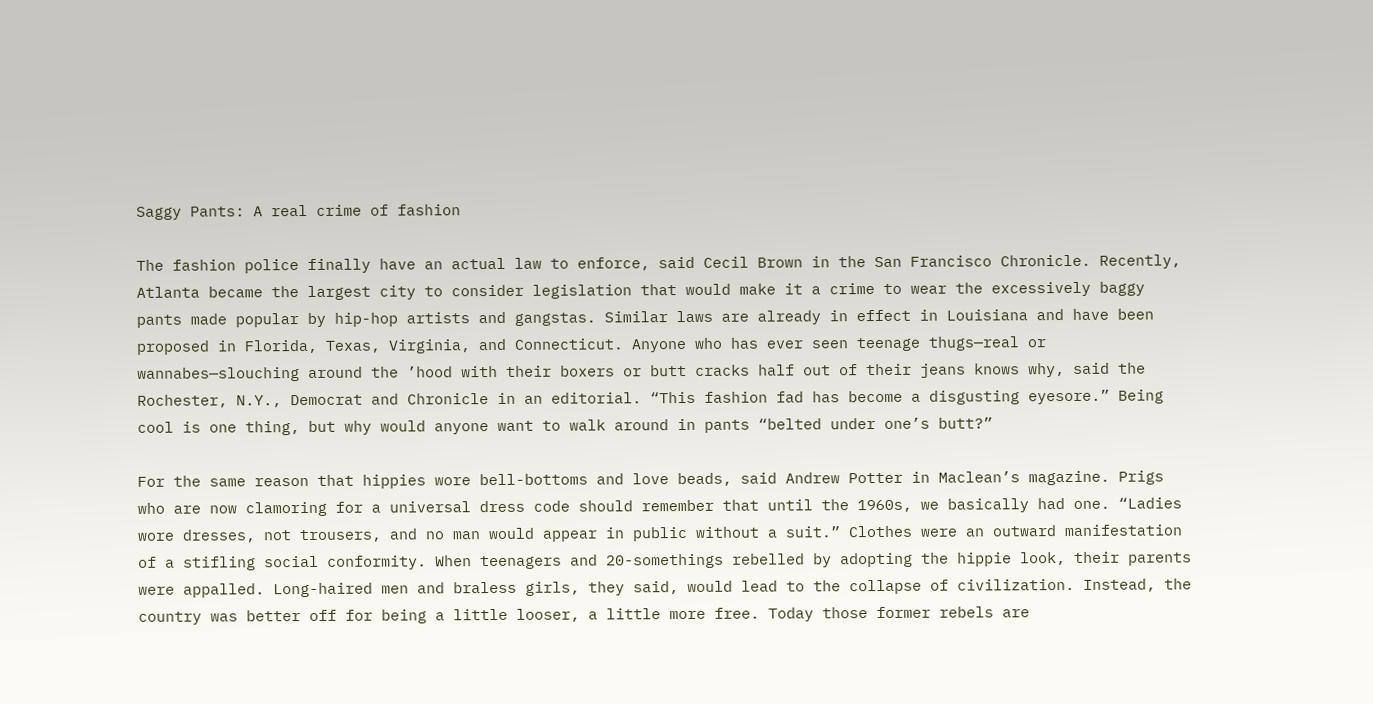Saggy Pants: A real crime of fashion

The fashion police finally have an actual law to enforce, said Cecil Brown in the San Francisco Chronicle. Recently, Atlanta became the largest city to consider legislation that would make it a crime to wear the excessively baggy pants made popular by hip-hop artists and gangstas. Similar laws are already in effect in Louisiana and have been proposed in Florida, Texas, Virginia, and Connecticut. Anyone who has ever seen teenage thugs—real or wannabes—slouching around the ’hood with their boxers or butt cracks half out of their jeans knows why, said the Rochester, N.Y., Democrat and Chronicle in an editorial. “This fashion fad has become a disgusting eyesore.” Being cool is one thing, but why would anyone want to walk around in pants “belted under one’s butt?”

For the same reason that hippies wore bell-bottoms and love beads, said Andrew Potter in Maclean’s magazine. Prigs who are now clamoring for a universal dress code should remember that until the 1960s, we basically had one. “Ladies wore dresses, not trousers, and no man would appear in public without a suit.” Clothes were an outward manifestation of a stifling social conformity. When teenagers and 20-somethings rebelled by adopting the hippie look, their parents were appalled. Long-haired men and braless girls, they said, would lead to the collapse of civilization. Instead, the country was better off for being a little looser, a little more free. Today those former rebels are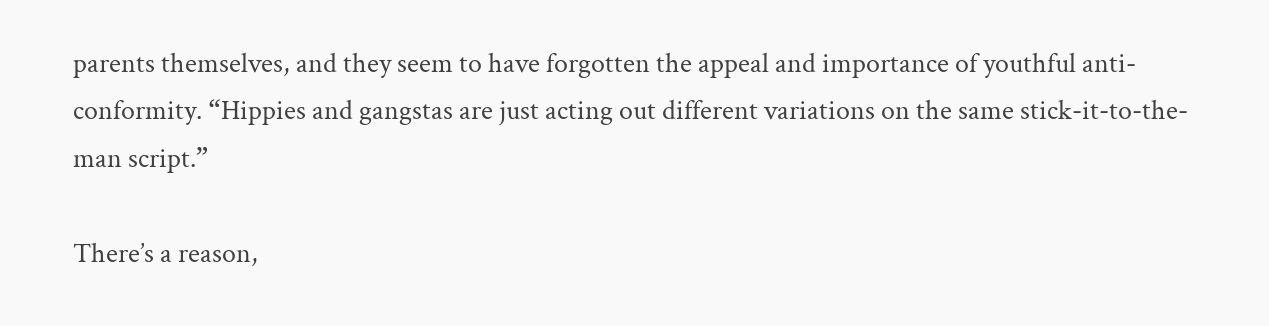parents themselves, and they seem to have forgotten the appeal and importance of youthful anti-conformity. “Hippies and gangstas are just acting out different variations on the same stick-it-to-the-man script.”

There’s a reason,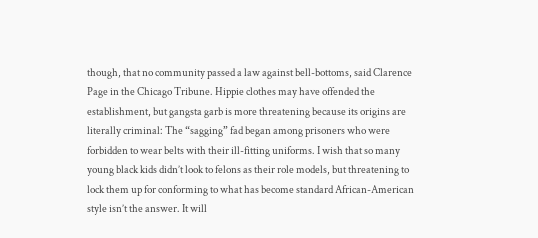though, that no community passed a law against bell-bottoms, said Clarence Page in the Chicago Tribune. Hippie clothes may have offended the establishment, but gangsta garb is more threatening because its origins are literally criminal: The “sagging” fad began among prisoners who were forbidden to wear belts with their ill-fitting uniforms. I wish that so many young black kids didn’t look to felons as their role models, but threatening to lock them up for conforming to what has become standard African-American style isn’t the answer. It will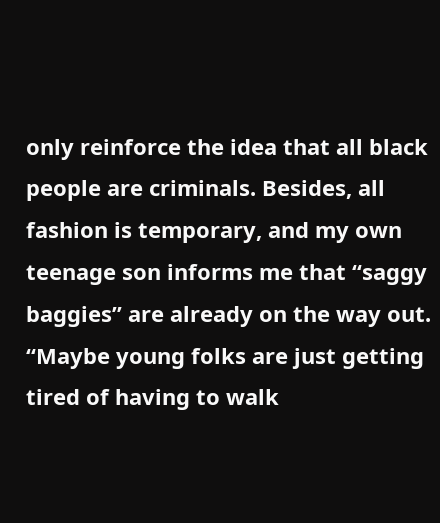only reinforce the idea that all black people are criminals. Besides, all fashion is temporary, and my own teenage son informs me that “saggy baggies” are already on the way out. “Maybe young folks are just getting tired of having to walk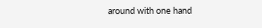around with one hand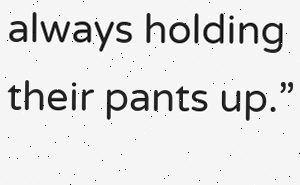always holding their pants up.”